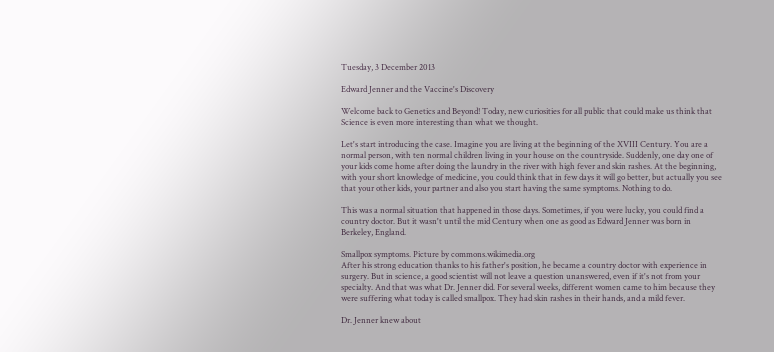Tuesday, 3 December 2013

Edward Jenner and the Vaccine's Discovery

Welcome back to Genetics and Beyond! Today, new curiosities for all public that could make us think that Science is even more interesting than what we thought.

Let's start introducing the case. Imagine you are living at the beginning of the XVIII Century. You are a normal person, with ten normal children living in your house on the countryside. Suddenly, one day one of your kids come home after doing the laundry in the river with high fever and skin rashes. At the beginning, with your short knowledge of medicine, you could think that in few days it will go better, but actually you see that your other kids, your partner and also you start having the same symptoms. Nothing to do.

This was a normal situation that happened in those days. Sometimes, if you were lucky, you could find a country doctor. But it wasn't until the mid Century when one as good as Edward Jenner was born in Berkeley, England.

Smallpox symptoms. Picture by commons.wikimedia.org
After his strong education thanks to his father's position, he became a country doctor with experience in surgery. But in science, a good scientist will not leave a question unanswered, even if it's not from your specialty. And that was what Dr. Jenner did. For several weeks, different women came to him because they were suffering what today is called smallpox. They had skin rashes in their hands, and a mild fever.

Dr. Jenner knew about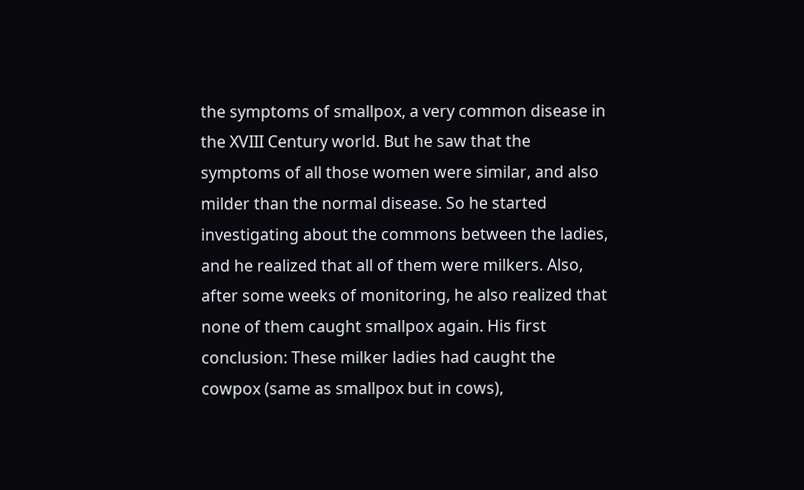the symptoms of smallpox, a very common disease in the XVIII Century world. But he saw that the symptoms of all those women were similar, and also milder than the normal disease. So he started investigating about the commons between the ladies, and he realized that all of them were milkers. Also, after some weeks of monitoring, he also realized that none of them caught smallpox again. His first conclusion: These milker ladies had caught the cowpox (same as smallpox but in cows),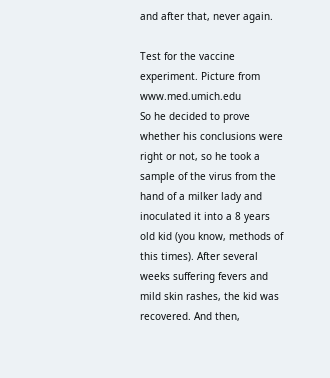and after that, never again.

Test for the vaccine experiment. Picture from www.med.umich.edu
So he decided to prove whether his conclusions were right or not, so he took a sample of the virus from the hand of a milker lady and inoculated it into a 8 years old kid (you know, methods of this times). After several weeks suffering fevers and mild skin rashes, the kid was recovered. And then,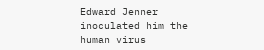Edward Jenner inoculated him the human virus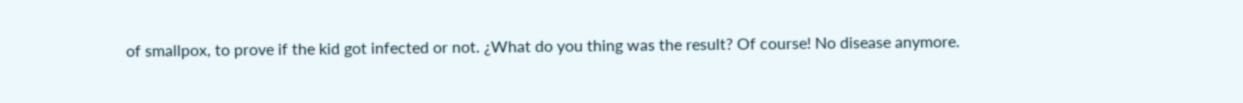of smallpox, to prove if the kid got infected or not. ¿What do you thing was the result? Of course! No disease anymore.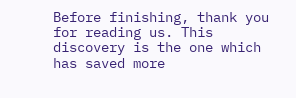Before finishing, thank you for reading us. This discovery is the one which has saved more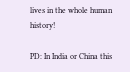lives in the whole human history!

PD: In India or China this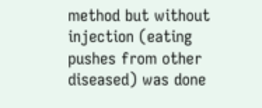method but without injection (eating pushes from other diseased) was done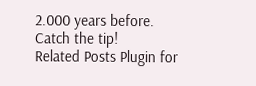2.000 years before. Catch the tip!
Related Posts Plugin for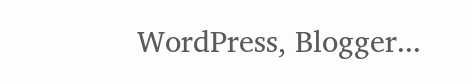WordPress, Blogger...